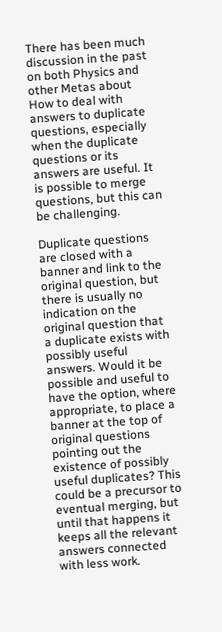There has been much discussion in the past on both Physics and other Metas about How to deal with answers to duplicate questions, especially when the duplicate questions or its answers are useful. It is possible to merge questions, but this can be challenging.

Duplicate questions are closed with a banner and link to the original question, but there is usually no indication on the original question that a duplicate exists with possibly useful answers. Would it be possible and useful to have the option, where appropriate, to place a banner at the top of original questions pointing out the existence of possibly useful duplicates? This could be a precursor to eventual merging, but until that happens it keeps all the relevant answers connected with less work.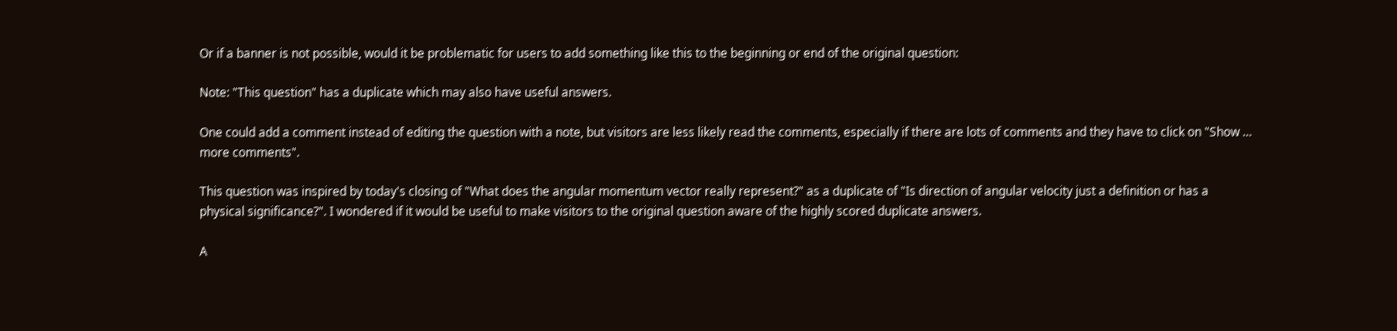Or if a banner is not possible, would it be problematic for users to add something like this to the beginning or end of the original question:

Note: "This question" has a duplicate which may also have useful answers.

One could add a comment instead of editing the question with a note, but visitors are less likely read the comments, especially if there are lots of comments and they have to click on "Show … more comments".

This question was inspired by today's closing of "What does the angular momentum vector really represent?" as a duplicate of "Is direction of angular velocity just a definition or has a physical significance?". I wondered if it would be useful to make visitors to the original question aware of the highly scored duplicate answers.

A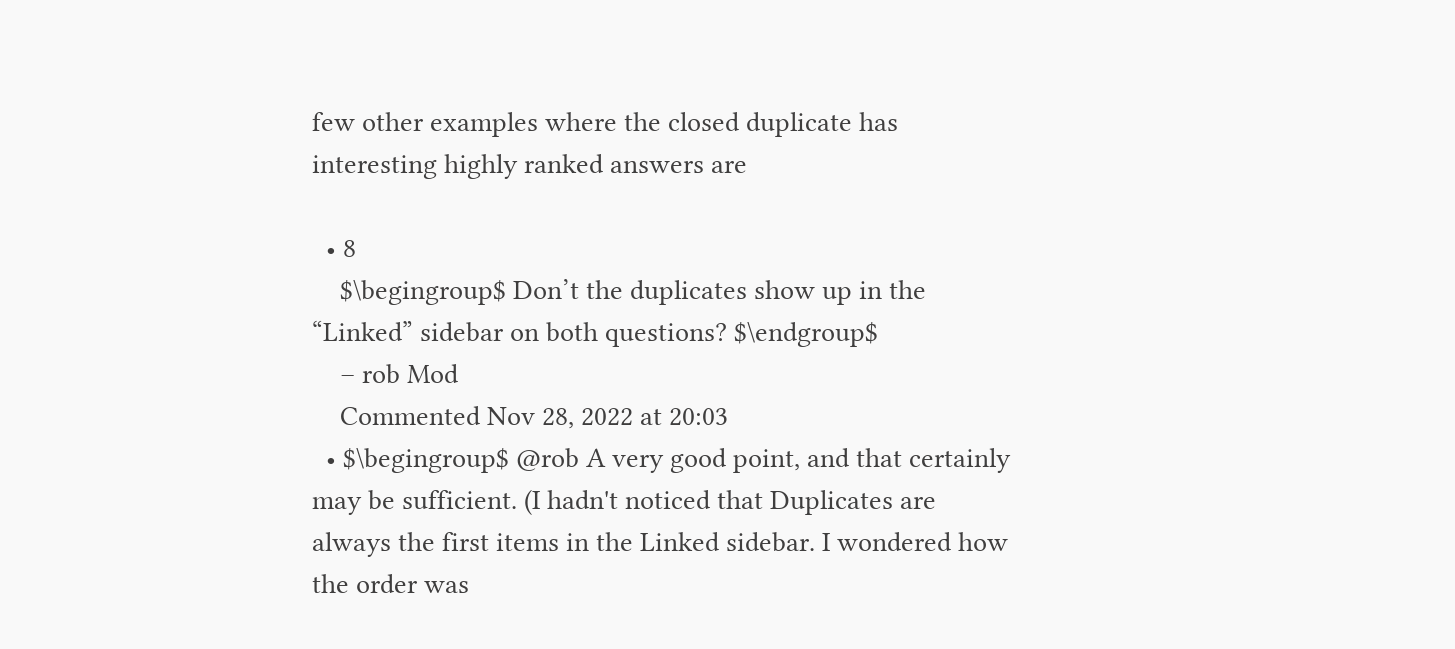few other examples where the closed duplicate has interesting highly ranked answers are

  • 8
    $\begingroup$ Don’t the duplicates show up in the “Linked” sidebar on both questions? $\endgroup$
    – rob Mod
    Commented Nov 28, 2022 at 20:03
  • $\begingroup$ @rob A very good point, and that certainly may be sufficient. (I hadn't noticed that Duplicates are always the first items in the Linked sidebar. I wondered how the order was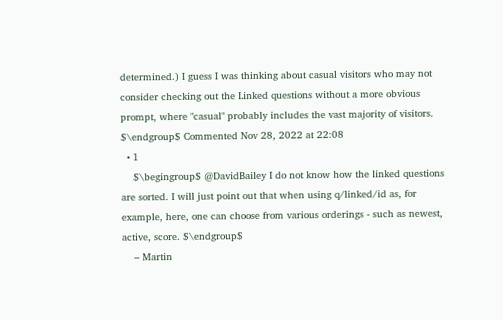determined.) I guess I was thinking about casual visitors who may not consider checking out the Linked questions without a more obvious prompt, where "casual" probably includes the vast majority of visitors. $\endgroup$ Commented Nov 28, 2022 at 22:08
  • 1
    $\begingroup$ @DavidBailey I do not know how the linked questions are sorted. I will just point out that when using q/linked/id as, for example, here, one can choose from various orderings - such as newest, active, score. $\endgroup$
    – Martin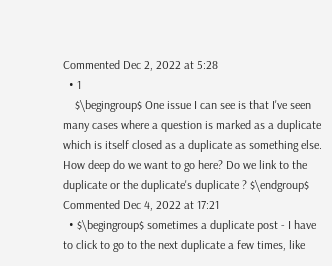Commented Dec 2, 2022 at 5:28
  • 1
    $\begingroup$ One issue I can see is that I've seen many cases where a question is marked as a duplicate which is itself closed as a duplicate as something else. How deep do we want to go here? Do we link to the duplicate or the duplicate's duplicate ? $\endgroup$ Commented Dec 4, 2022 at 17:21
  • $\begingroup$ sometimes a duplicate post - I have to click to go to the next duplicate a few times, like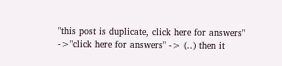"this post is duplicate, click here for answers" ->"click here for answers" -> (..) then it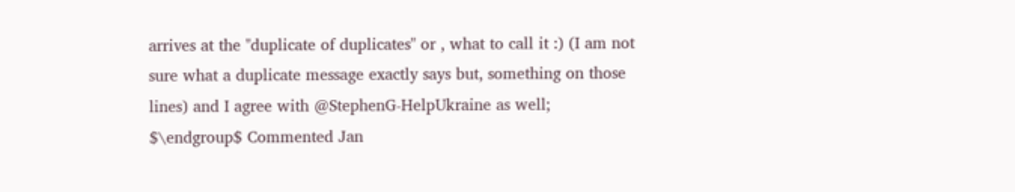arrives at the "duplicate of duplicates" or , what to call it :) (I am not sure what a duplicate message exactly says but, something on those lines) and I agree with @StephenG-HelpUkraine as well; $\endgroup$ Commented Jan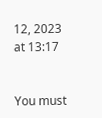12, 2023 at 13:17


You must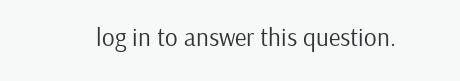log in to answer this question.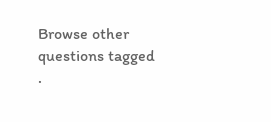Browse other questions tagged .